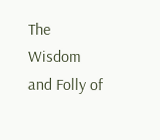The Wisdom and Folly of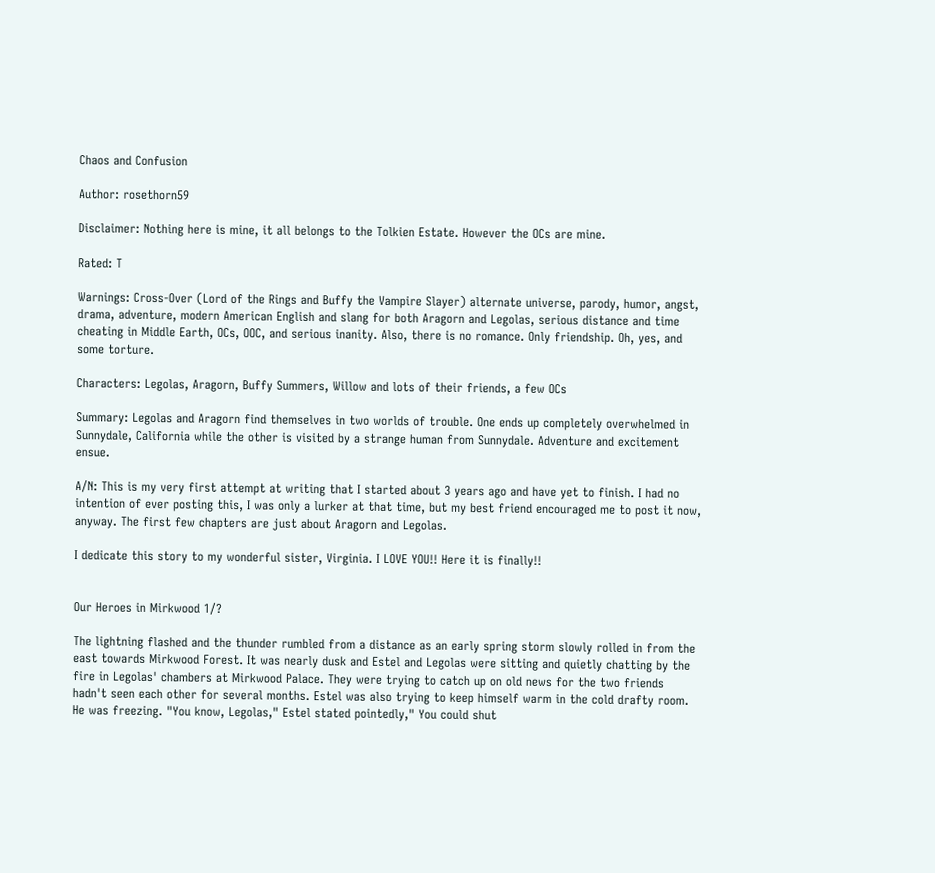Chaos and Confusion

Author: rosethorn59

Disclaimer: Nothing here is mine, it all belongs to the Tolkien Estate. However the OCs are mine.

Rated: T

Warnings: Cross-Over (Lord of the Rings and Buffy the Vampire Slayer) alternate universe, parody, humor, angst, drama, adventure, modern American English and slang for both Aragorn and Legolas, serious distance and time cheating in Middle Earth, OCs, OOC, and serious inanity. Also, there is no romance. Only friendship. Oh, yes, and some torture.

Characters: Legolas, Aragorn, Buffy Summers, Willow and lots of their friends, a few OCs

Summary: Legolas and Aragorn find themselves in two worlds of trouble. One ends up completely overwhelmed in Sunnydale, California while the other is visited by a strange human from Sunnydale. Adventure and excitement ensue.

A/N: This is my very first attempt at writing that I started about 3 years ago and have yet to finish. I had no intention of ever posting this, I was only a lurker at that time, but my best friend encouraged me to post it now, anyway. The first few chapters are just about Aragorn and Legolas.

I dedicate this story to my wonderful sister, Virginia. I LOVE YOU!! Here it is finally!!


Our Heroes in Mirkwood 1/?

The lightning flashed and the thunder rumbled from a distance as an early spring storm slowly rolled in from the east towards Mirkwood Forest. It was nearly dusk and Estel and Legolas were sitting and quietly chatting by the fire in Legolas' chambers at Mirkwood Palace. They were trying to catch up on old news for the two friends hadn't seen each other for several months. Estel was also trying to keep himself warm in the cold drafty room. He was freezing. "You know, Legolas," Estel stated pointedly," You could shut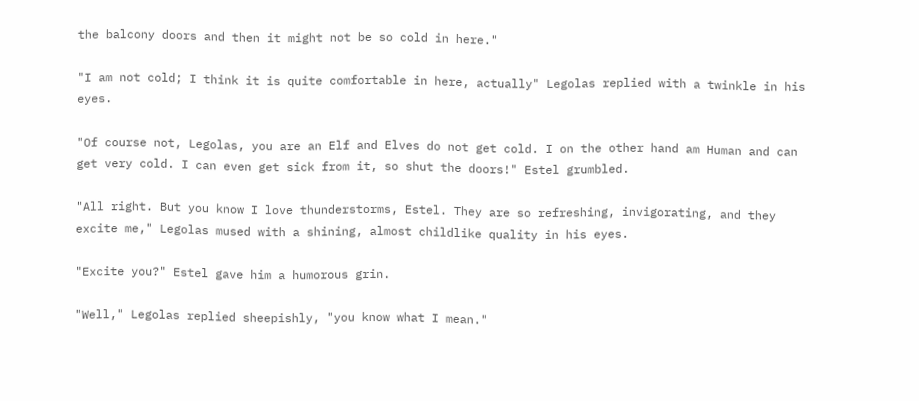the balcony doors and then it might not be so cold in here."

"I am not cold; I think it is quite comfortable in here, actually" Legolas replied with a twinkle in his eyes.

"Of course not, Legolas, you are an Elf and Elves do not get cold. I on the other hand am Human and can get very cold. I can even get sick from it, so shut the doors!" Estel grumbled.

"All right. But you know I love thunderstorms, Estel. They are so refreshing, invigorating, and they excite me," Legolas mused with a shining, almost childlike quality in his eyes.

"Excite you?" Estel gave him a humorous grin.

"Well," Legolas replied sheepishly, "you know what I mean."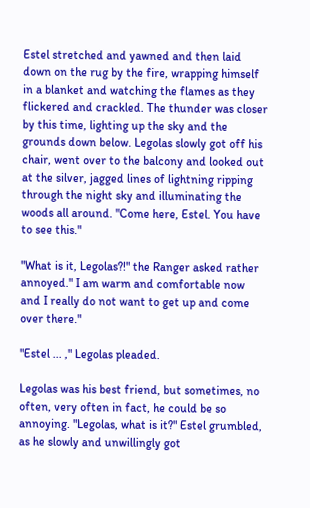Estel stretched and yawned and then laid down on the rug by the fire, wrapping himself in a blanket and watching the flames as they flickered and crackled. The thunder was closer by this time, lighting up the sky and the grounds down below. Legolas slowly got off his chair, went over to the balcony and looked out at the silver, jagged lines of lightning ripping through the night sky and illuminating the woods all around. "Come here, Estel. You have to see this."

"What is it, Legolas?!" the Ranger asked rather annoyed." I am warm and comfortable now and I really do not want to get up and come over there."

"Estel ... ," Legolas pleaded.

Legolas was his best friend, but sometimes, no often, very often in fact, he could be so annoying. "Legolas, what is it?" Estel grumbled, as he slowly and unwillingly got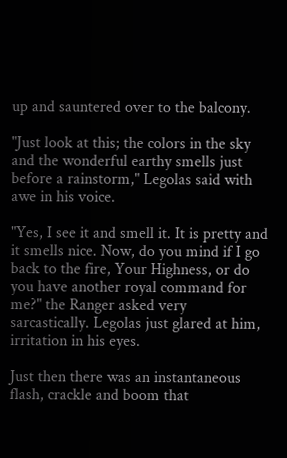up and sauntered over to the balcony.

"Just look at this; the colors in the sky and the wonderful earthy smells just before a rainstorm," Legolas said with awe in his voice.

"Yes, I see it and smell it. It is pretty and it smells nice. Now, do you mind if I go back to the fire, Your Highness, or do you have another royal command for me?" the Ranger asked very sarcastically. Legolas just glared at him, irritation in his eyes.

Just then there was an instantaneous flash, crackle and boom that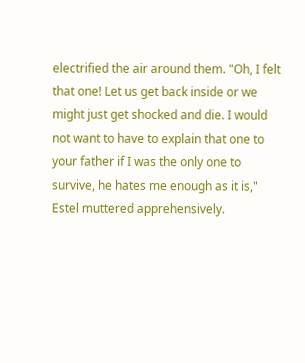electrified the air around them. "Oh, I felt that one! Let us get back inside or we might just get shocked and die. I would not want to have to explain that one to your father if I was the only one to survive, he hates me enough as it is," Estel muttered apprehensively.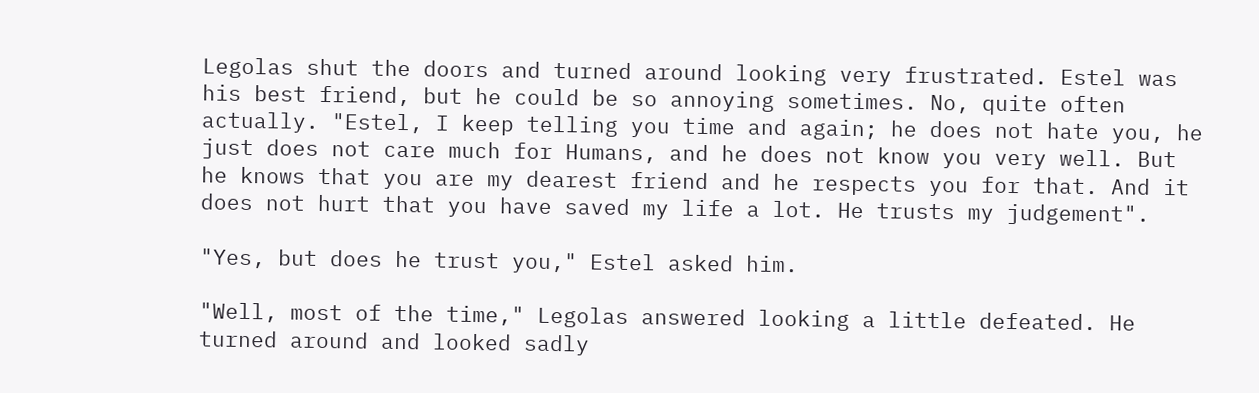Legolas shut the doors and turned around looking very frustrated. Estel was his best friend, but he could be so annoying sometimes. No, quite often actually. "Estel, I keep telling you time and again; he does not hate you, he just does not care much for Humans, and he does not know you very well. But he knows that you are my dearest friend and he respects you for that. And it does not hurt that you have saved my life a lot. He trusts my judgement".

"Yes, but does he trust you," Estel asked him.

"Well, most of the time," Legolas answered looking a little defeated. He turned around and looked sadly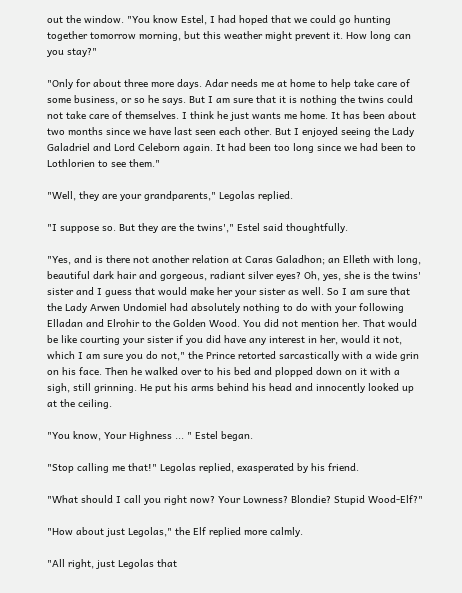out the window. "You know Estel, I had hoped that we could go hunting together tomorrow morning, but this weather might prevent it. How long can you stay?"

"Only for about three more days. Adar needs me at home to help take care of some business, or so he says. But I am sure that it is nothing the twins could not take care of themselves. I think he just wants me home. It has been about two months since we have last seen each other. But I enjoyed seeing the Lady Galadriel and Lord Celeborn again. It had been too long since we had been to Lothlorien to see them."

"Well, they are your grandparents," Legolas replied.

"I suppose so. But they are the twins'," Estel said thoughtfully.

"Yes, and is there not another relation at Caras Galadhon; an Elleth with long, beautiful dark hair and gorgeous, radiant silver eyes? Oh, yes, she is the twins' sister and I guess that would make her your sister as well. So I am sure that the Lady Arwen Undomiel had absolutely nothing to do with your following Elladan and Elrohir to the Golden Wood. You did not mention her. That would be like courting your sister if you did have any interest in her, would it not, which I am sure you do not," the Prince retorted sarcastically with a wide grin on his face. Then he walked over to his bed and plopped down on it with a sigh, still grinning. He put his arms behind his head and innocently looked up at the ceiling.

"You know, Your Highness ... " Estel began.

"Stop calling me that!" Legolas replied, exasperated by his friend.

"What should I call you right now? Your Lowness? Blondie? Stupid Wood-Elf?"

"How about just Legolas," the Elf replied more calmly.

"All right, just Legolas that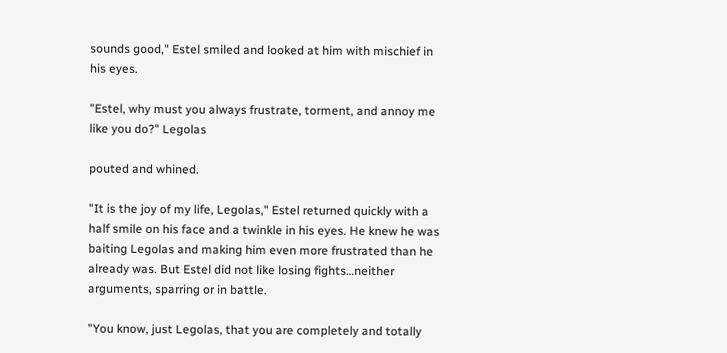sounds good," Estel smiled and looked at him with mischief in his eyes.

"Estel, why must you always frustrate, torment, and annoy me like you do?" Legolas

pouted and whined.

"It is the joy of my life, Legolas," Estel returned quickly with a half smile on his face and a twinkle in his eyes. He knew he was baiting Legolas and making him even more frustrated than he already was. But Estel did not like losing fights…neither arguments, sparring or in battle.

"You know, just Legolas, that you are completely and totally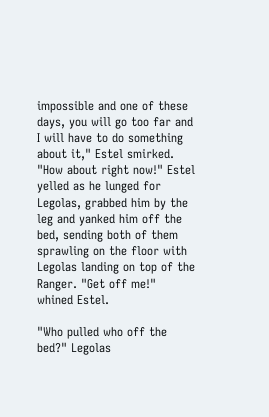impossible and one of these days, you will go too far and I will have to do something about it," Estel smirked. "How about right now!" Estel yelled as he lunged for Legolas, grabbed him by the leg and yanked him off the bed, sending both of them sprawling on the floor with Legolas landing on top of the Ranger. "Get off me!" whined Estel.

"Who pulled who off the bed?" Legolas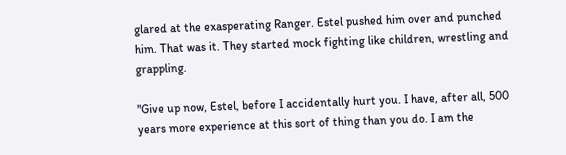glared at the exasperating Ranger. Estel pushed him over and punched him. That was it. They started mock fighting like children, wrestling and grappling.

"Give up now, Estel, before I accidentally hurt you. I have, after all, 500 years more experience at this sort of thing than you do. I am the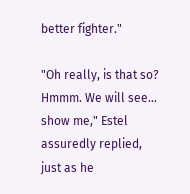better fighter."

"Oh really, is that so? Hmmm. We will see… show me," Estel assuredly replied, just as he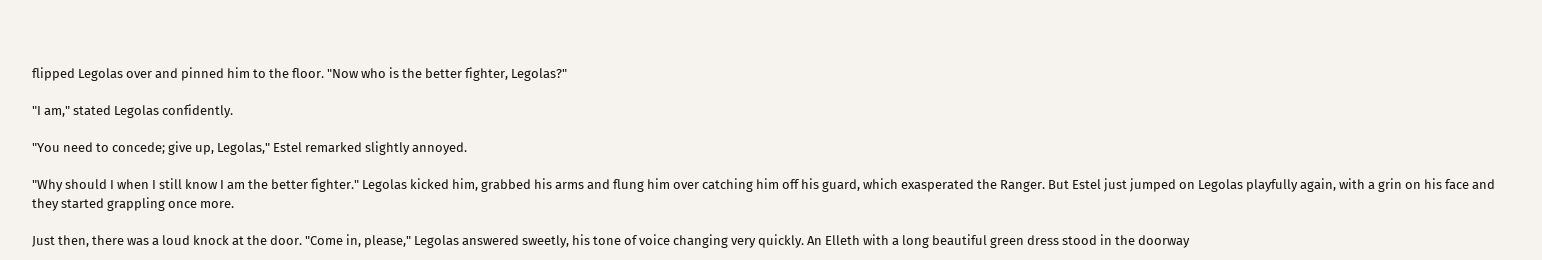flipped Legolas over and pinned him to the floor. "Now who is the better fighter, Legolas?"

"I am," stated Legolas confidently.

"You need to concede; give up, Legolas," Estel remarked slightly annoyed.

"Why should I when I still know I am the better fighter." Legolas kicked him, grabbed his arms and flung him over catching him off his guard, which exasperated the Ranger. But Estel just jumped on Legolas playfully again, with a grin on his face and they started grappling once more.

Just then, there was a loud knock at the door. "Come in, please," Legolas answered sweetly, his tone of voice changing very quickly. An Elleth with a long beautiful green dress stood in the doorway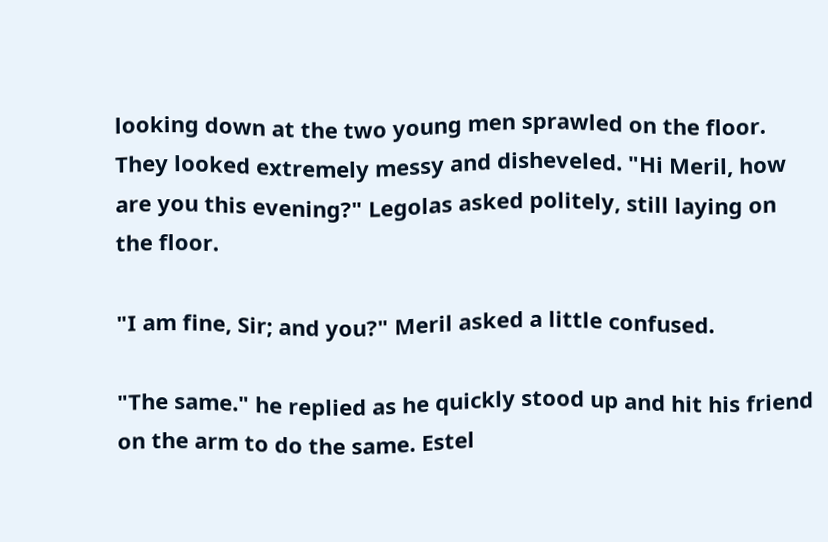looking down at the two young men sprawled on the floor. They looked extremely messy and disheveled. "Hi Meril, how are you this evening?" Legolas asked politely, still laying on the floor.

"I am fine, Sir; and you?" Meril asked a little confused.

"The same." he replied as he quickly stood up and hit his friend on the arm to do the same. Estel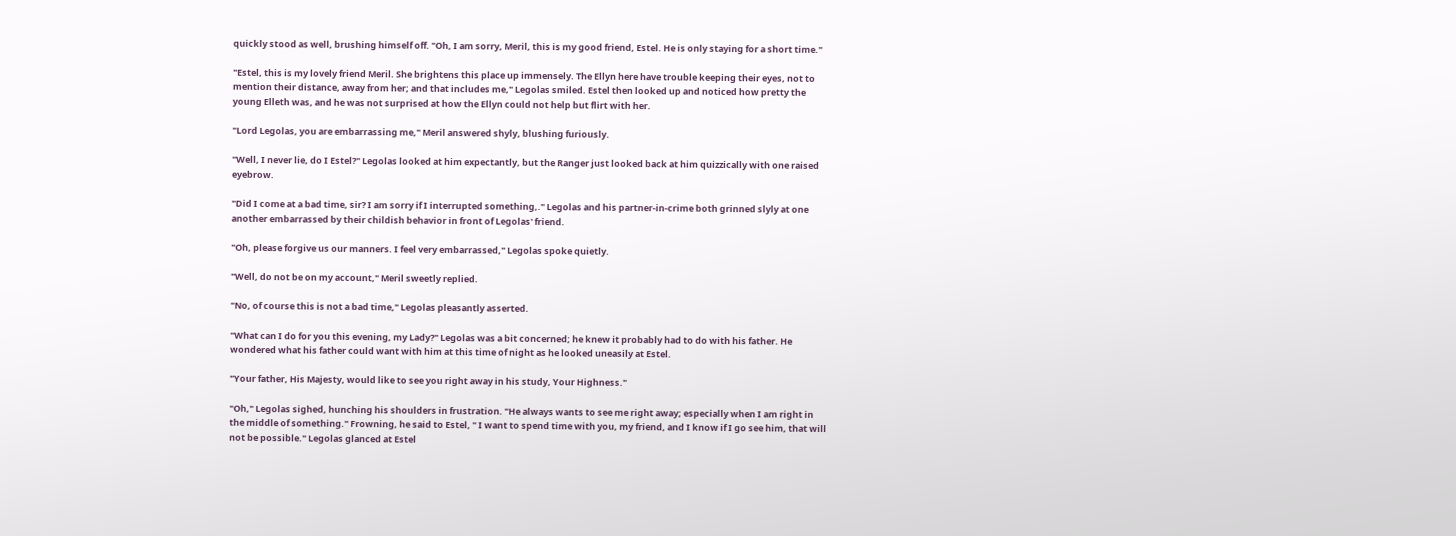quickly stood as well, brushing himself off. "Oh, I am sorry, Meril, this is my good friend, Estel. He is only staying for a short time."

"Estel, this is my lovely friend Meril. She brightens this place up immensely. The Ellyn here have trouble keeping their eyes, not to mention their distance, away from her; and that includes me," Legolas smiled. Estel then looked up and noticed how pretty the young Elleth was, and he was not surprised at how the Ellyn could not help but flirt with her.

"Lord Legolas, you are embarrassing me," Meril answered shyly, blushing furiously.

"Well, I never lie, do I Estel?" Legolas looked at him expectantly, but the Ranger just looked back at him quizzically with one raised eyebrow.

"Did I come at a bad time, sir? I am sorry if I interrupted something,." Legolas and his partner-in-crime both grinned slyly at one another embarrassed by their childish behavior in front of Legolas' friend.

"Oh, please forgive us our manners. I feel very embarrassed," Legolas spoke quietly.

"Well, do not be on my account," Meril sweetly replied.

"No, of course this is not a bad time," Legolas pleasantly asserted.

"What can I do for you this evening, my Lady?" Legolas was a bit concerned; he knew it probably had to do with his father. He wondered what his father could want with him at this time of night as he looked uneasily at Estel.

"Your father, His Majesty, would like to see you right away in his study, Your Highness."

"Oh," Legolas sighed, hunching his shoulders in frustration. "He always wants to see me right away; especially when I am right in the middle of something." Frowning, he said to Estel, " I want to spend time with you, my friend, and I know if I go see him, that will not be possible." Legolas glanced at Estel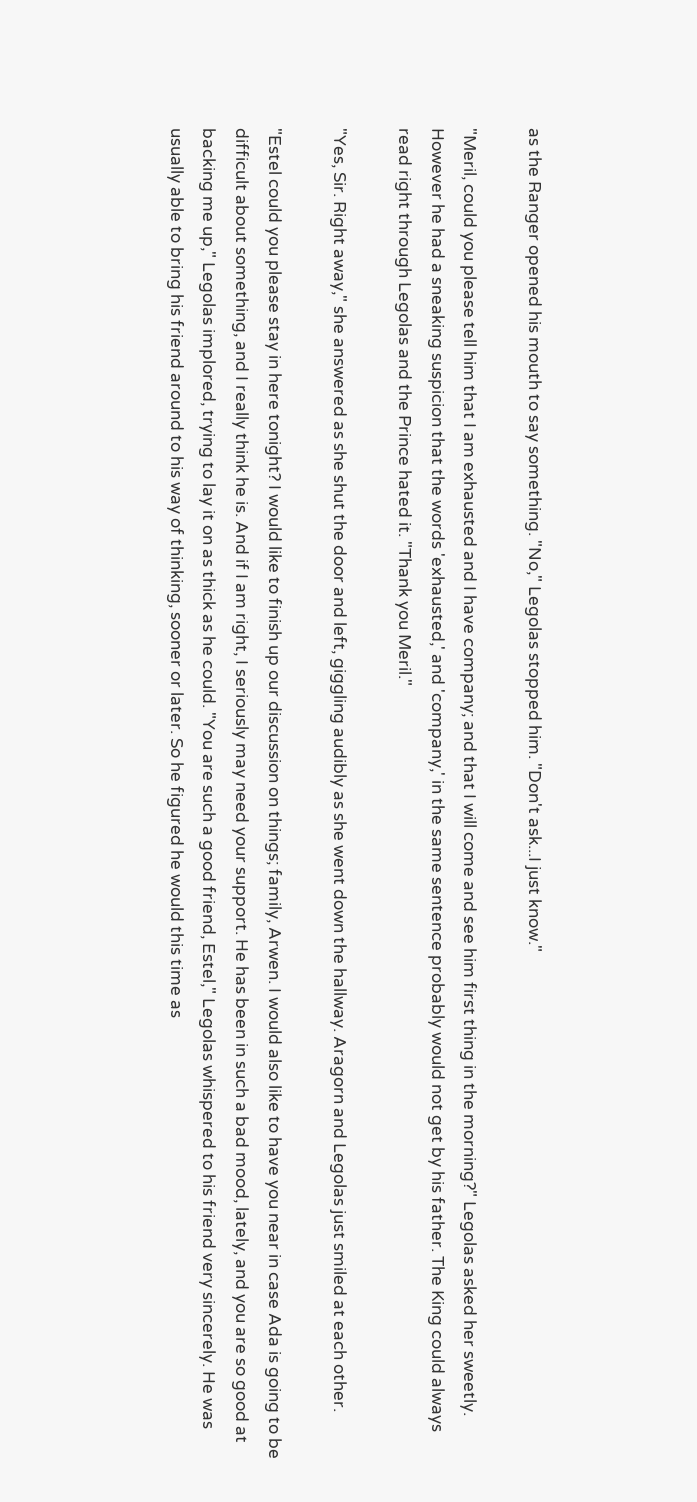as the Ranger opened his mouth to say something. "No," Legolas stopped him. "Don't ask...I just know."

"Meril, could you please tell him that I am exhausted and I have company; and that I will come and see him first thing in the morning?" Legolas asked her sweetly. However he had a sneaking suspicion that the words 'exhausted,' and 'company,' in the same sentence probably would not get by his father. The King could always read right through Legolas and the Prince hated it. "Thank you Meril."

"Yes, Sir. Right away," she answered as she shut the door and left, giggling audibly as she went down the hallway. Aragorn and Legolas just smiled at each other.

"Estel could you please stay in here tonight? I would like to finish up our discussion on things; family, Arwen. I would also like to have you near in case Ada is going to be difficult about something, and I really think he is. And if I am right, I seriously may need your support. He has been in such a bad mood, lately, and you are so good at backing me up," Legolas implored, trying to lay it on as thick as he could. "You are such a good friend, Estel," Legolas whispered to his friend very sincerely. He was usually able to bring his friend around to his way of thinking, sooner or later. So he figured he would this time as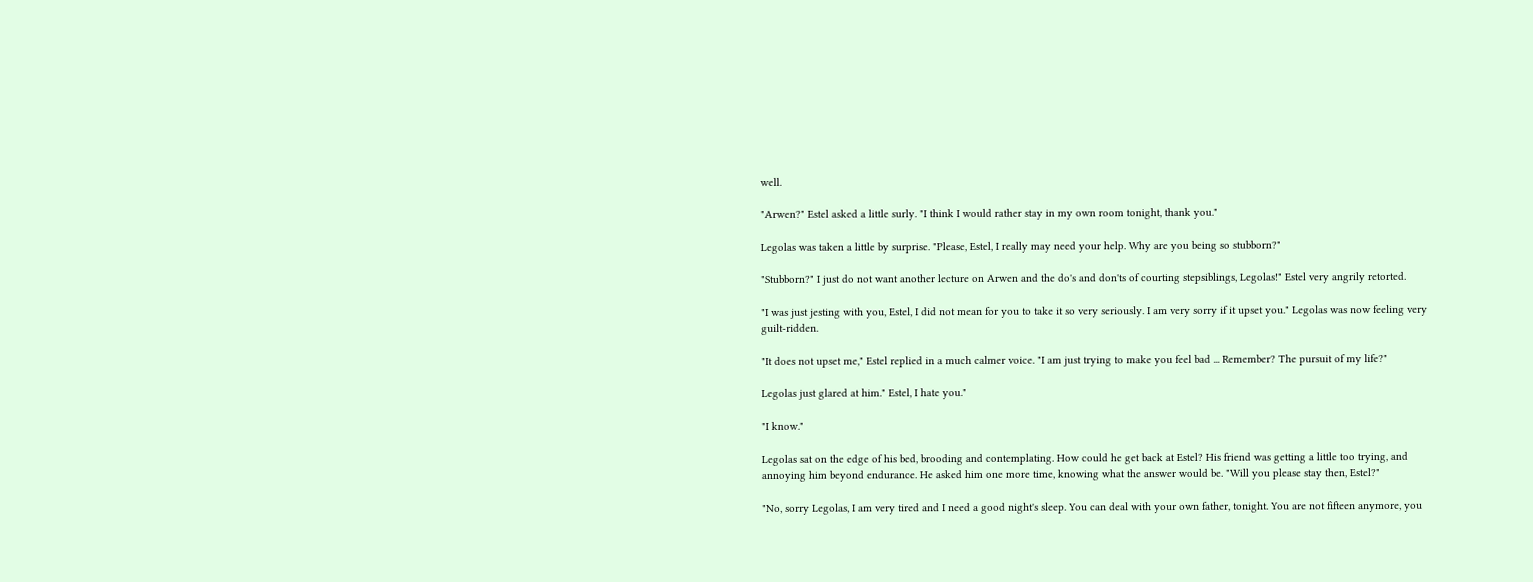well.

"Arwen?" Estel asked a little surly. "I think I would rather stay in my own room tonight, thank you."

Legolas was taken a little by surprise. "Please, Estel, I really may need your help. Why are you being so stubborn?"

"Stubborn?" I just do not want another lecture on Arwen and the do's and don'ts of courting stepsiblings, Legolas!" Estel very angrily retorted.

"I was just jesting with you, Estel, I did not mean for you to take it so very seriously. I am very sorry if it upset you." Legolas was now feeling very guilt-ridden.

"It does not upset me," Estel replied in a much calmer voice. "I am just trying to make you feel bad ... Remember? The pursuit of my life?"

Legolas just glared at him." Estel, I hate you."

"I know."

Legolas sat on the edge of his bed, brooding and contemplating. How could he get back at Estel? His friend was getting a little too trying, and annoying him beyond endurance. He asked him one more time, knowing what the answer would be. "Will you please stay then, Estel?"

"No, sorry Legolas, I am very tired and I need a good night's sleep. You can deal with your own father, tonight. You are not fifteen anymore, you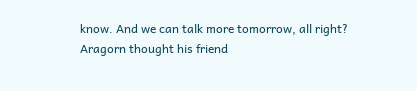know. And we can talk more tomorrow, all right? Aragorn thought his friend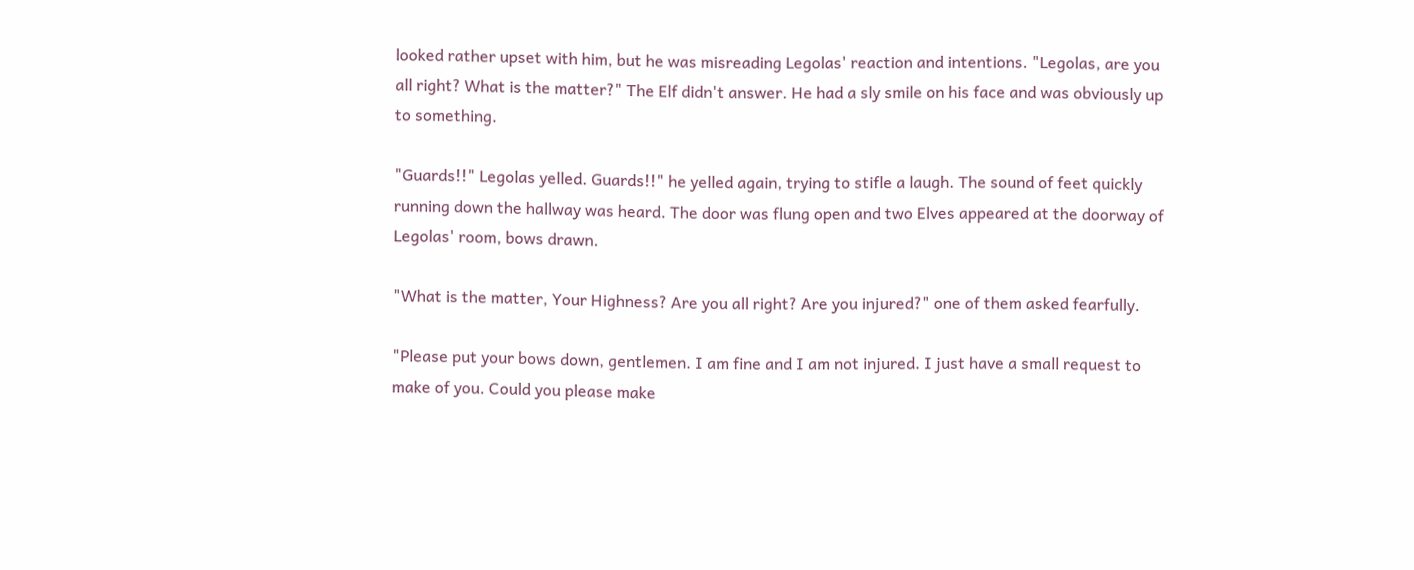looked rather upset with him, but he was misreading Legolas' reaction and intentions. "Legolas, are you all right? What is the matter?" The Elf didn't answer. He had a sly smile on his face and was obviously up to something.

"Guards!!" Legolas yelled. Guards!!" he yelled again, trying to stifle a laugh. The sound of feet quickly running down the hallway was heard. The door was flung open and two Elves appeared at the doorway of Legolas' room, bows drawn.

"What is the matter, Your Highness? Are you all right? Are you injured?" one of them asked fearfully.

"Please put your bows down, gentlemen. I am fine and I am not injured. I just have a small request to make of you. Could you please make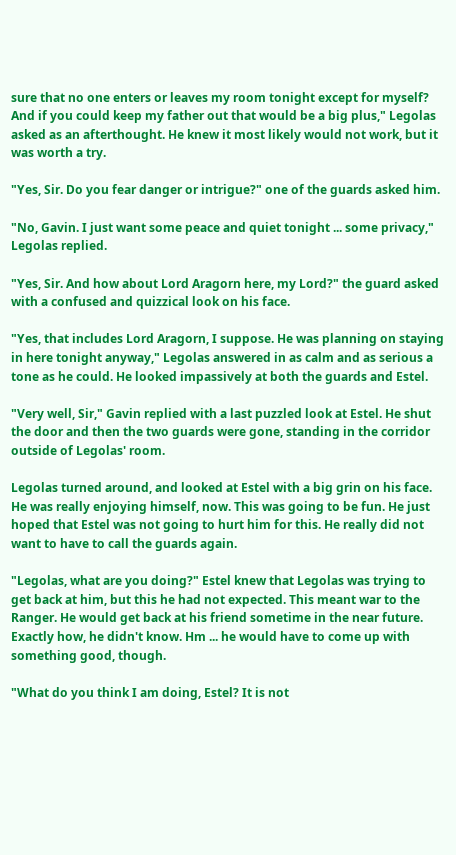sure that no one enters or leaves my room tonight except for myself? And if you could keep my father out that would be a big plus," Legolas asked as an afterthought. He knew it most likely would not work, but it was worth a try.

"Yes, Sir. Do you fear danger or intrigue?" one of the guards asked him.

"No, Gavin. I just want some peace and quiet tonight ... some privacy," Legolas replied.

"Yes, Sir. And how about Lord Aragorn here, my Lord?" the guard asked with a confused and quizzical look on his face.

"Yes, that includes Lord Aragorn, I suppose. He was planning on staying in here tonight anyway," Legolas answered in as calm and as serious a tone as he could. He looked impassively at both the guards and Estel.

"Very well, Sir," Gavin replied with a last puzzled look at Estel. He shut the door and then the two guards were gone, standing in the corridor outside of Legolas' room.

Legolas turned around, and looked at Estel with a big grin on his face. He was really enjoying himself, now. This was going to be fun. He just hoped that Estel was not going to hurt him for this. He really did not want to have to call the guards again.

"Legolas, what are you doing?" Estel knew that Legolas was trying to get back at him, but this he had not expected. This meant war to the Ranger. He would get back at his friend sometime in the near future. Exactly how, he didn't know. Hm ... he would have to come up with something good, though.

"What do you think I am doing, Estel? It is not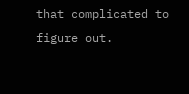that complicated to figure out.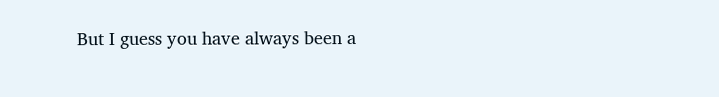But I guess you have always been a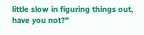little slow in figuring things out, have you not?"